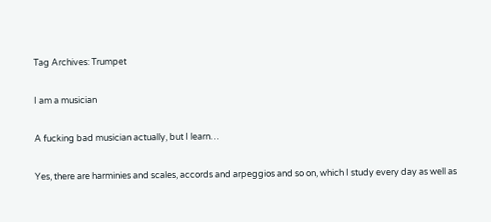Tag Archives: Trumpet

I am a musician

A fucking bad musician actually, but I learn…

Yes, there are harminies and scales, accords and arpeggios and so on, which I study every day as well as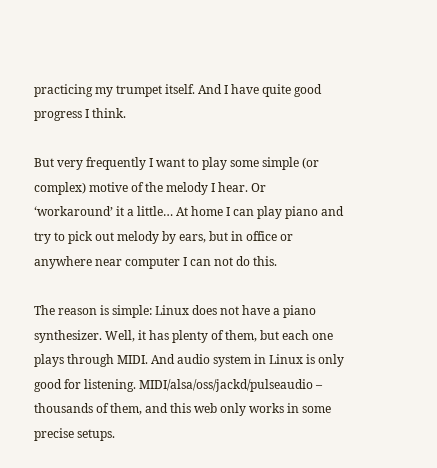practicing my trumpet itself. And I have quite good progress I think.

But very frequently I want to play some simple (or complex) motive of the melody I hear. Or ‘workaround’ it a little… At home I can play piano and try to pick out melody by ears, but in office or anywhere near computer I can not do this.

The reason is simple: Linux does not have a piano synthesizer. Well, it has plenty of them, but each one plays through MIDI. And audio system in Linux is only good for listening. MIDI/alsa/oss/jackd/pulseaudio – thousands of them, and this web only works in some precise setups.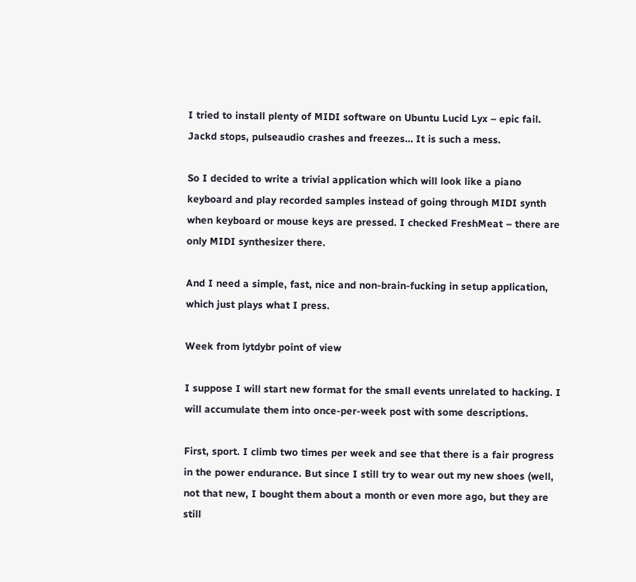I tried to install plenty of MIDI software on Ubuntu Lucid Lyx – epic fail. Jackd stops, pulseaudio crashes and freezes… It is such a mess.

So I decided to write a trivial application which will look like a piano keyboard and play recorded samples instead of going through MIDI synth when keyboard or mouse keys are pressed. I checked FreshMeat – there are only MIDI synthesizer there.

And I need a simple, fast, nice and non-brain-fucking in setup application, which just plays what I press.

Week from lytdybr point of view

I suppose I will start new format for the small events unrelated to hacking. I will accumulate them into once-per-week post with some descriptions.

First, sport. I climb two times per week and see that there is a fair progress in the power endurance. But since I still try to wear out my new shoes (well, not that new, I bought them about a month or even more ago, but they are still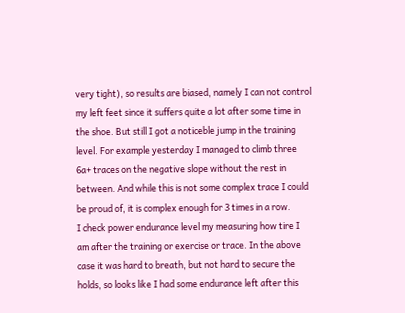very tight), so results are biased, namely I can not control my left feet since it suffers quite a lot after some time in the shoe. But still I got a noticeble jump in the training level. For example yesterday I managed to climb three 6a+ traces on the negative slope without the rest in between. And while this is not some complex trace I could be proud of, it is complex enough for 3 times in a row.
I check power endurance level my measuring how tire I am after the training or exercise or trace. In the above case it was hard to breath, but not hard to secure the holds, so looks like I had some endurance left after this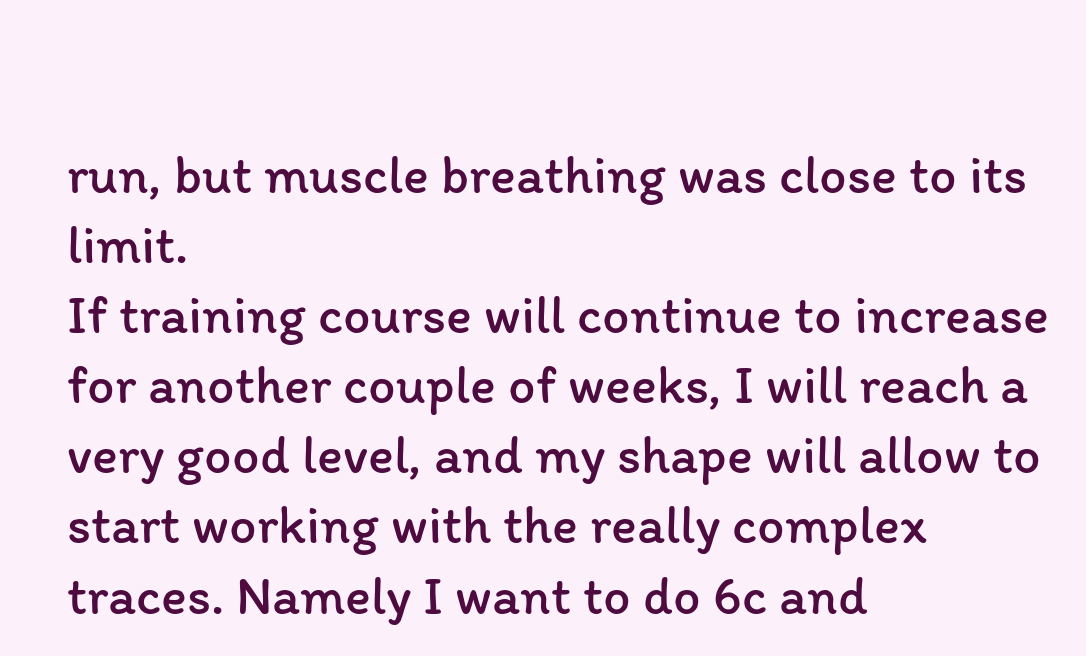run, but muscle breathing was close to its limit.
If training course will continue to increase for another couple of weeks, I will reach a very good level, and my shape will allow to start working with the really complex traces. Namely I want to do 6c and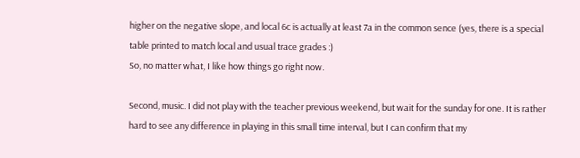higher on the negative slope, and local 6c is actually at least 7a in the common sence (yes, there is a special table printed to match local and usual trace grades :)
So, no matter what, I like how things go right now.

Second, music. I did not play with the teacher previous weekend, but wait for the sunday for one. It is rather hard to see any difference in playing in this small time interval, but I can confirm that my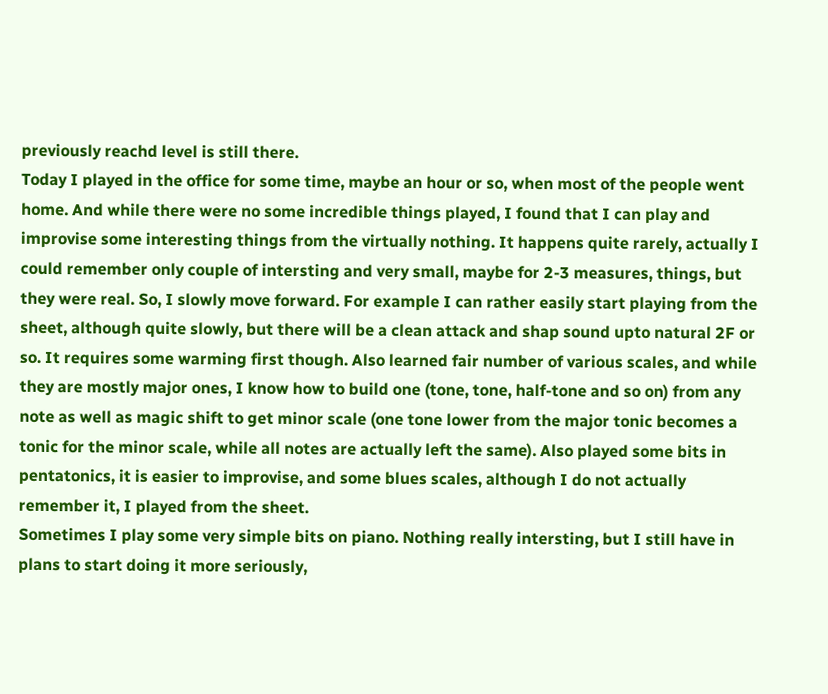previously reachd level is still there.
Today I played in the office for some time, maybe an hour or so, when most of the people went home. And while there were no some incredible things played, I found that I can play and improvise some interesting things from the virtually nothing. It happens quite rarely, actually I could remember only couple of intersting and very small, maybe for 2-3 measures, things, but they were real. So, I slowly move forward. For example I can rather easily start playing from the sheet, although quite slowly, but there will be a clean attack and shap sound upto natural 2F or so. It requires some warming first though. Also learned fair number of various scales, and while they are mostly major ones, I know how to build one (tone, tone, half-tone and so on) from any note as well as magic shift to get minor scale (one tone lower from the major tonic becomes a tonic for the minor scale, while all notes are actually left the same). Also played some bits in pentatonics, it is easier to improvise, and some blues scales, although I do not actually remember it, I played from the sheet.
Sometimes I play some very simple bits on piano. Nothing really intersting, but I still have in plans to start doing it more seriously,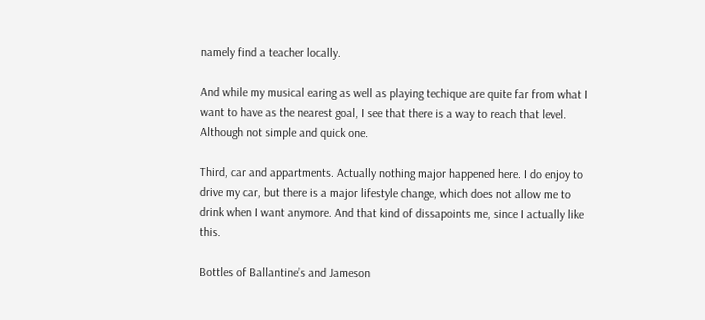namely find a teacher locally.

And while my musical earing as well as playing techique are quite far from what I want to have as the nearest goal, I see that there is a way to reach that level. Although not simple and quick one.

Third, car and appartments. Actually nothing major happened here. I do enjoy to drive my car, but there is a major lifestyle change, which does not allow me to drink when I want anymore. And that kind of dissapoints me, since I actually like this.

Bottles of Ballantine’s and Jameson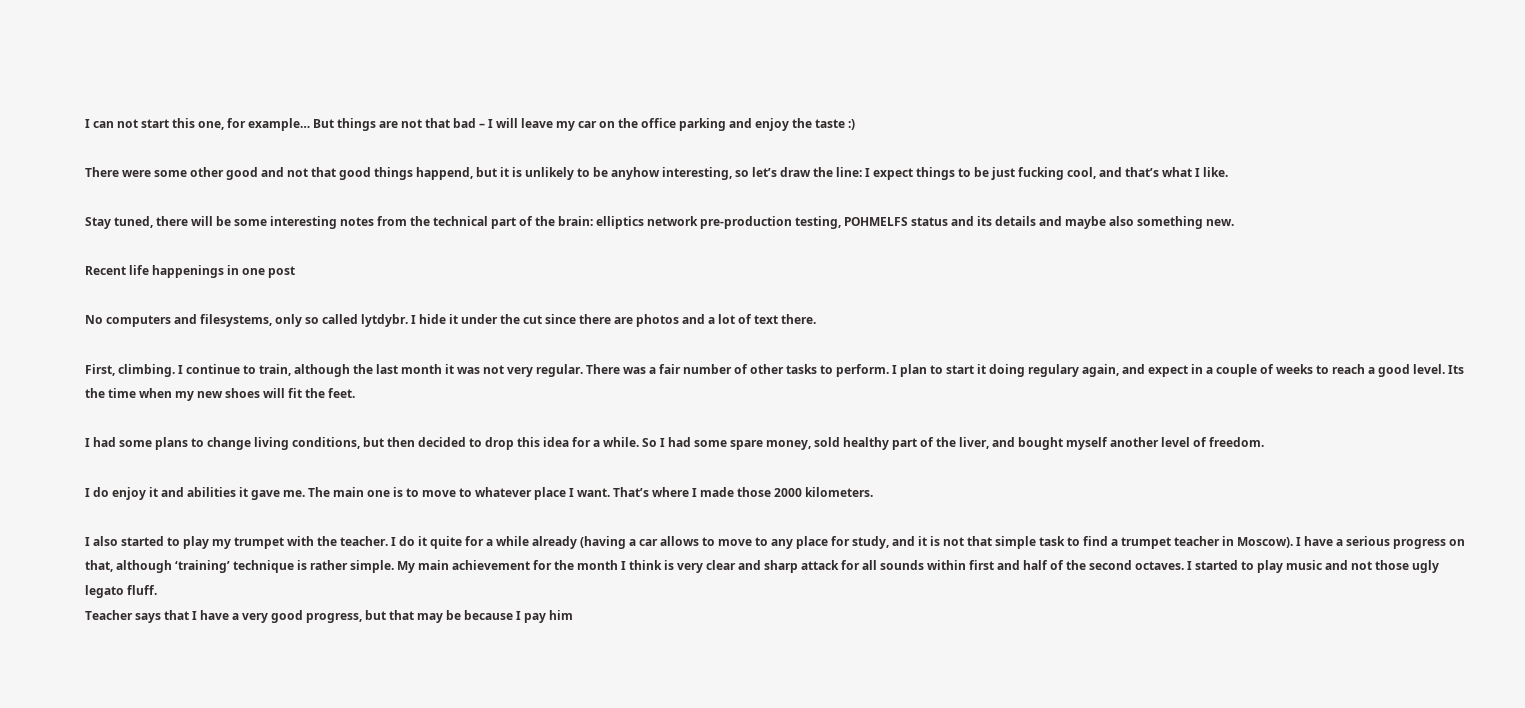I can not start this one, for example… But things are not that bad – I will leave my car on the office parking and enjoy the taste :)

There were some other good and not that good things happend, but it is unlikely to be anyhow interesting, so let’s draw the line: I expect things to be just fucking cool, and that’s what I like.

Stay tuned, there will be some interesting notes from the technical part of the brain: elliptics network pre-production testing, POHMELFS status and its details and maybe also something new.

Recent life happenings in one post

No computers and filesystems, only so called lytdybr. I hide it under the cut since there are photos and a lot of text there.

First, climbing. I continue to train, although the last month it was not very regular. There was a fair number of other tasks to perform. I plan to start it doing regulary again, and expect in a couple of weeks to reach a good level. Its the time when my new shoes will fit the feet.

I had some plans to change living conditions, but then decided to drop this idea for a while. So I had some spare money, sold healthy part of the liver, and bought myself another level of freedom.

I do enjoy it and abilities it gave me. The main one is to move to whatever place I want. That’s where I made those 2000 kilometers.

I also started to play my trumpet with the teacher. I do it quite for a while already (having a car allows to move to any place for study, and it is not that simple task to find a trumpet teacher in Moscow). I have a serious progress on that, although ‘training’ technique is rather simple. My main achievement for the month I think is very clear and sharp attack for all sounds within first and half of the second octaves. I started to play music and not those ugly legato fluff.
Teacher says that I have a very good progress, but that may be because I pay him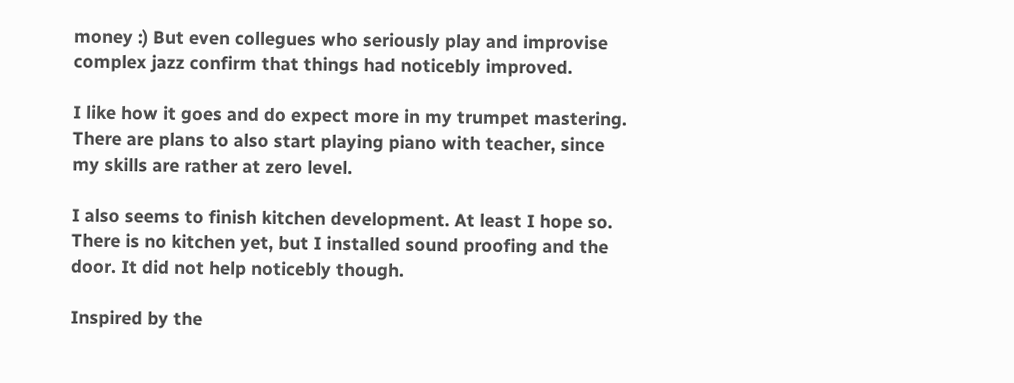money :) But even collegues who seriously play and improvise complex jazz confirm that things had noticebly improved.

I like how it goes and do expect more in my trumpet mastering. There are plans to also start playing piano with teacher, since my skills are rather at zero level.

I also seems to finish kitchen development. At least I hope so. There is no kitchen yet, but I installed sound proofing and the door. It did not help noticebly though.

Inspired by the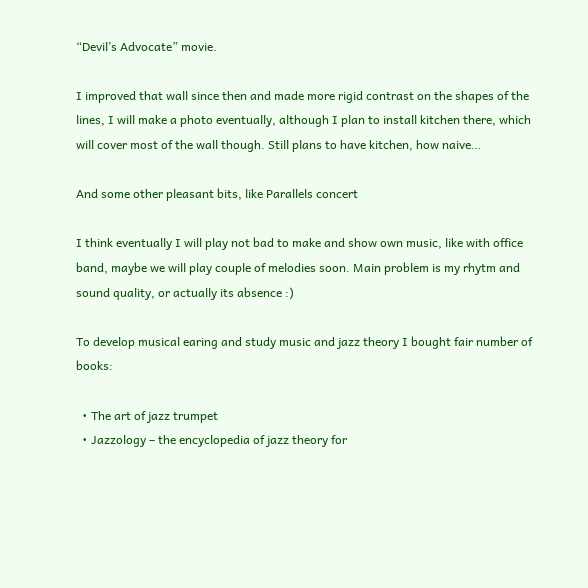“Devil’s Advocate” movie.

I improved that wall since then and made more rigid contrast on the shapes of the lines, I will make a photo eventually, although I plan to install kitchen there, which will cover most of the wall though. Still plans to have kitchen, how naive…

And some other pleasant bits, like Parallels concert

I think eventually I will play not bad to make and show own music, like with office band, maybe we will play couple of melodies soon. Main problem is my rhytm and sound quality, or actually its absence :)

To develop musical earing and study music and jazz theory I bought fair number of books:

  • The art of jazz trumpet
  • Jazzology – the encyclopedia of jazz theory for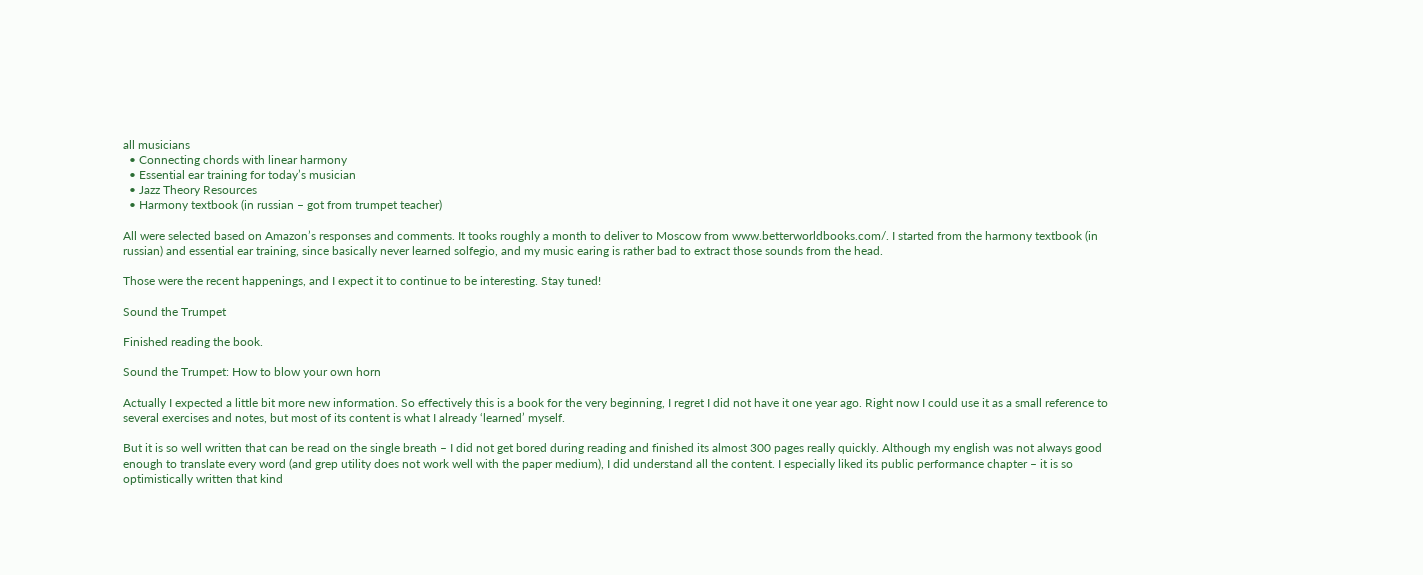all musicians
  • Connecting chords with linear harmony
  • Essential ear training for today’s musician
  • Jazz Theory Resources
  • Harmony textbook (in russian – got from trumpet teacher)

All were selected based on Amazon’s responses and comments. It tooks roughly a month to deliver to Moscow from www.betterworldbooks.com/. I started from the harmony textbook (in russian) and essential ear training, since basically never learned solfegio, and my music earing is rather bad to extract those sounds from the head.

Those were the recent happenings, and I expect it to continue to be interesting. Stay tuned!

Sound the Trumpet

Finished reading the book.

Sound the Trumpet: How to blow your own horn

Actually I expected a little bit more new information. So effectively this is a book for the very beginning, I regret I did not have it one year ago. Right now I could use it as a small reference to several exercises and notes, but most of its content is what I already ‘learned’ myself.

But it is so well written that can be read on the single breath – I did not get bored during reading and finished its almost 300 pages really quickly. Although my english was not always good enough to translate every word (and grep utility does not work well with the paper medium), I did understand all the content. I especially liked its public performance chapter – it is so optimistically written that kind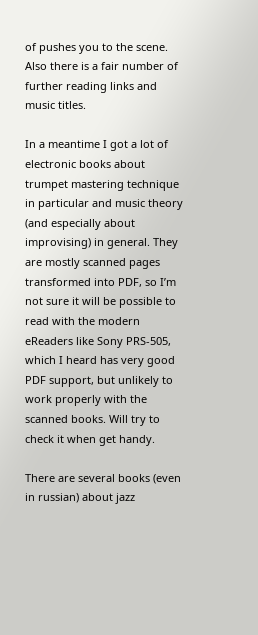of pushes you to the scene.
Also there is a fair number of further reading links and music titles.

In a meantime I got a lot of electronic books about trumpet mastering technique in particular and music theory (and especially about improvising) in general. They are mostly scanned pages transformed into PDF, so I’m not sure it will be possible to read with the modern eReaders like Sony PRS-505, which I heard has very good PDF support, but unlikely to work properly with the scanned books. Will try to check it when get handy.

There are several books (even in russian) about jazz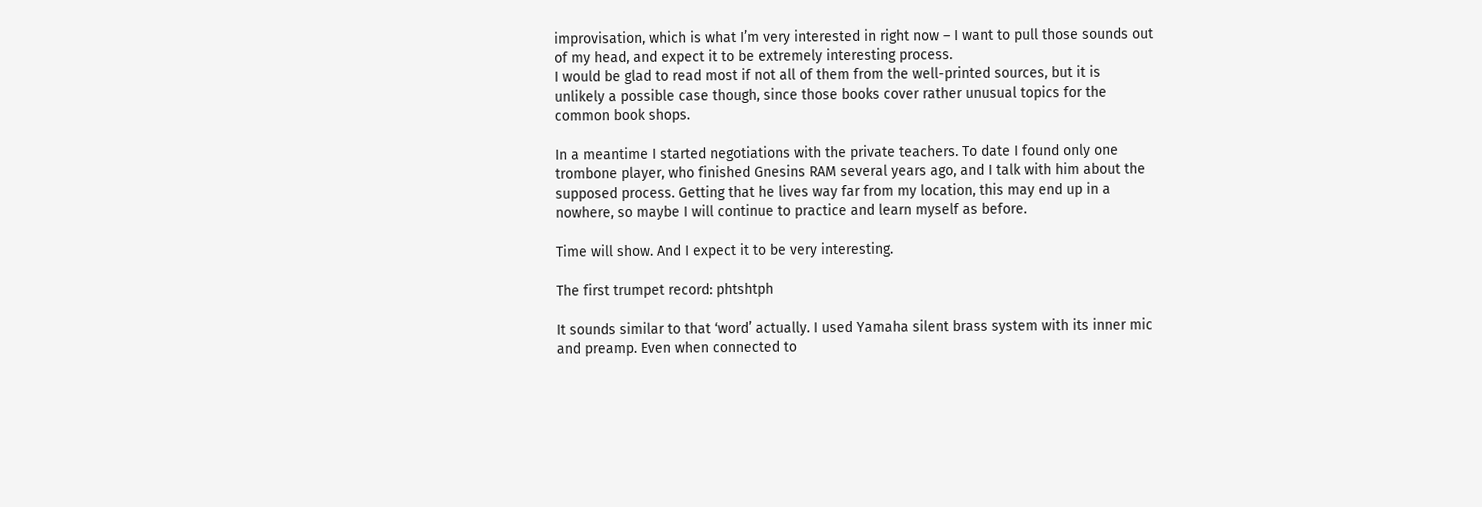improvisation, which is what I’m very interested in right now – I want to pull those sounds out of my head, and expect it to be extremely interesting process.
I would be glad to read most if not all of them from the well-printed sources, but it is unlikely a possible case though, since those books cover rather unusual topics for the common book shops.

In a meantime I started negotiations with the private teachers. To date I found only one trombone player, who finished Gnesins RAM several years ago, and I talk with him about the supposed process. Getting that he lives way far from my location, this may end up in a nowhere, so maybe I will continue to practice and learn myself as before.

Time will show. And I expect it to be very interesting.

The first trumpet record: phtshtph

It sounds similar to that ‘word’ actually. I used Yamaha silent brass system with its inner mic and preamp. Even when connected to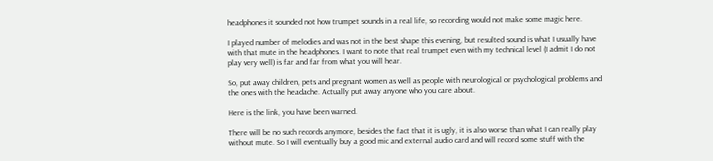headphones it sounded not how trumpet sounds in a real life, so recording would not make some magic here.

I played number of melodies and was not in the best shape this evening, but resulted sound is what I usually have with that mute in the headphones. I want to note that real trumpet even with my technical level (I admit I do not play very well) is far and far from what you will hear.

So, put away children, pets and pregnant women as well as people with neurological or psychological problems and the ones with the headache. Actually put away anyone who you care about.

Here is the link, you have been warned.

There will be no such records anymore, besides the fact that it is ugly, it is also worse than what I can really play without mute. So I will eventually buy a good mic and external audio card and will record some stuff with the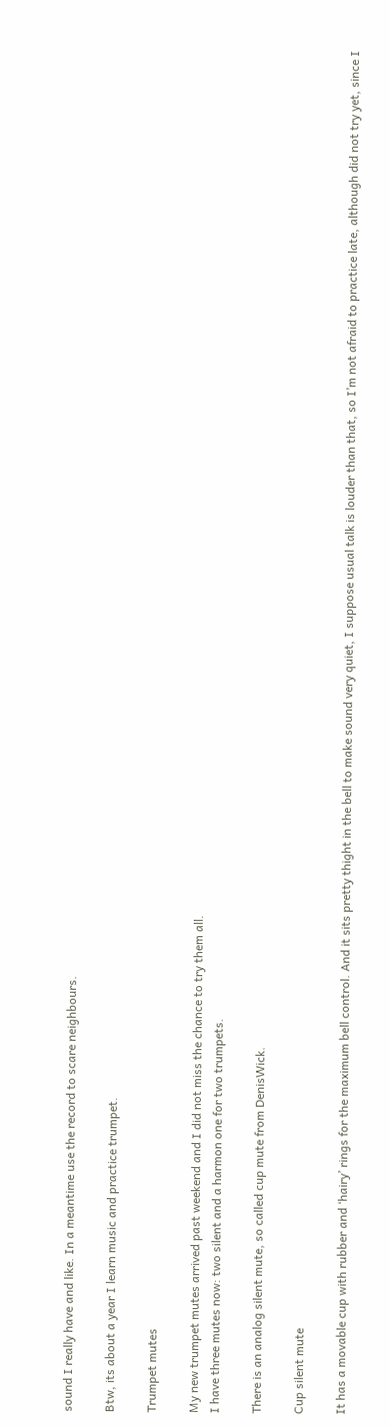sound I really have and like. In a meantime use the record to scare neighbours.

Btw, its about a year I learn music and practice trumpet.

Trumpet mutes

My new trumpet mutes arrived past weekend and I did not miss the chance to try them all.
I have three mutes now: two silent and a harmon one for two trumpets.

There is an analog silent mute, so called cup mute from DenisWick.

Cup silent mute

It has a movable cup with rubber and ‘hairy’ rings for the maximum bell control. And it sits pretty thight in the bell to make sound very quiet, I suppose usual talk is louder than that, so I’m not afraid to practice late, although did not try yet, since I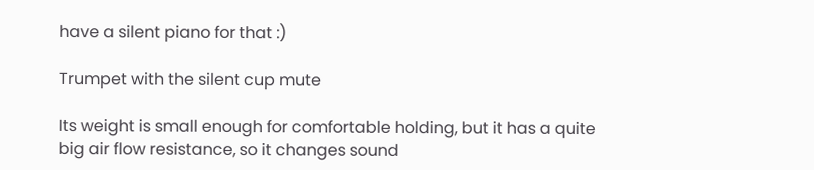have a silent piano for that :)

Trumpet with the silent cup mute

Its weight is small enough for comfortable holding, but it has a quite big air flow resistance, so it changes sound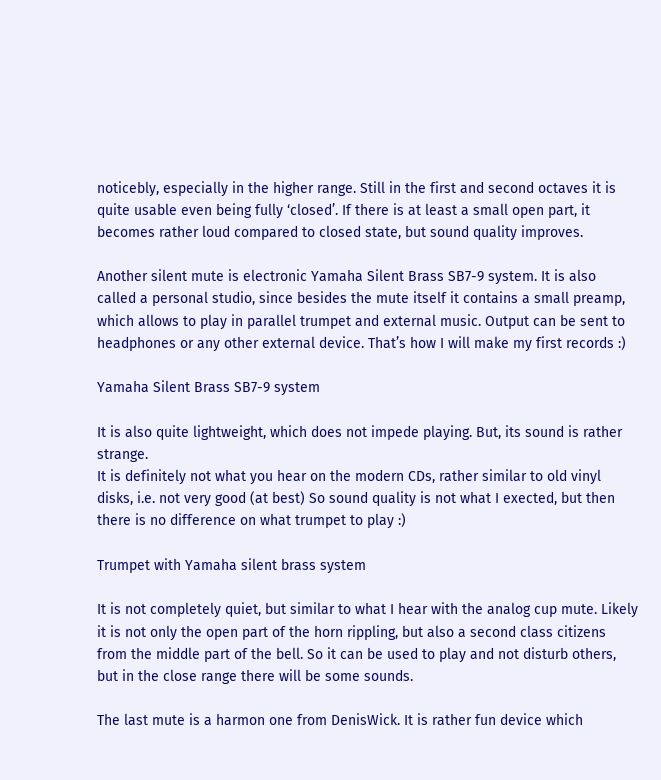noticebly, especially in the higher range. Still in the first and second octaves it is quite usable even being fully ‘closed’. If there is at least a small open part, it becomes rather loud compared to closed state, but sound quality improves.

Another silent mute is electronic Yamaha Silent Brass SB7-9 system. It is also called a personal studio, since besides the mute itself it contains a small preamp, which allows to play in parallel trumpet and external music. Output can be sent to headphones or any other external device. That’s how I will make my first records :)

Yamaha Silent Brass SB7-9 system

It is also quite lightweight, which does not impede playing. But, its sound is rather strange.
It is definitely not what you hear on the modern CDs, rather similar to old vinyl disks, i.e. not very good (at best) So sound quality is not what I exected, but then there is no difference on what trumpet to play :)

Trumpet with Yamaha silent brass system

It is not completely quiet, but similar to what I hear with the analog cup mute. Likely it is not only the open part of the horn rippling, but also a second class citizens from the middle part of the bell. So it can be used to play and not disturb others, but in the close range there will be some sounds.

The last mute is a harmon one from DenisWick. It is rather fun device which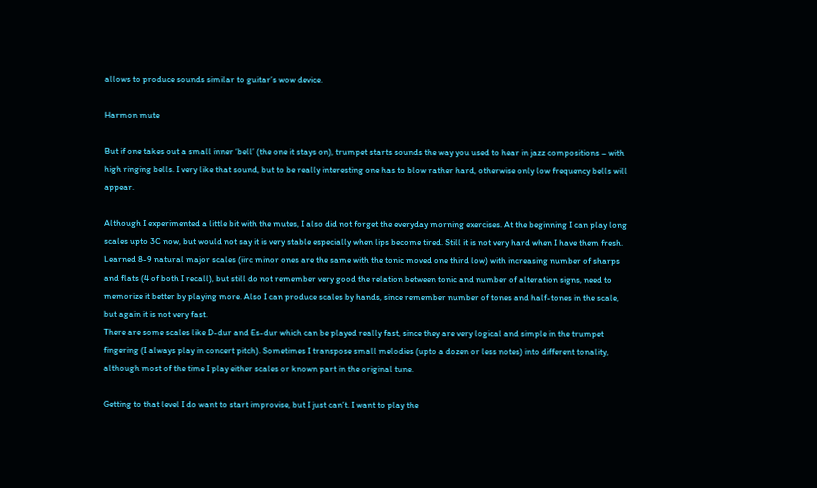allows to produce sounds similar to guitar’s wow device.

Harmon mute

But if one takes out a small inner ‘bell’ (the one it stays on), trumpet starts sounds the way you used to hear in jazz compositions – with high ringing bells. I very like that sound, but to be really interesting one has to blow rather hard, otherwise only low frequency bells will appear.

Although I experimented a little bit with the mutes, I also did not forget the everyday morning exercises. At the beginning I can play long scales upto 3C now, but would not say it is very stable especially when lips become tired. Still it is not very hard when I have them fresh.
Learned 8-9 natural major scales (iirc minor ones are the same with the tonic moved one third low) with increasing number of sharps and flats (4 of both I recall), but still do not remember very good the relation between tonic and number of alteration signs, need to memorize it better by playing more. Also I can produce scales by hands, since remember number of tones and half-tones in the scale, but again it is not very fast.
There are some scales like D-dur and Es-dur which can be played really fast, since they are very logical and simple in the trumpet fingering (I always play in concert pitch). Sometimes I transpose small melodies (upto a dozen or less notes) into different tonality, although most of the time I play either scales or known part in the original tune.

Getting to that level I do want to start improvise, but I just can’t. I want to play the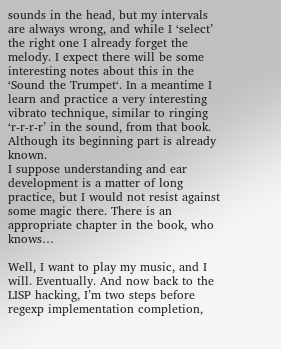sounds in the head, but my intervals are always wrong, and while I ‘select’ the right one I already forget the melody. I expect there will be some interesting notes about this in the ‘Sound the Trumpet‘. In a meantime I learn and practice a very interesting vibrato technique, similar to ringing ‘r-r-r-r’ in the sound, from that book. Although its beginning part is already known.
I suppose understanding and ear development is a matter of long practice, but I would not resist against some magic there. There is an appropriate chapter in the book, who knows…

Well, I want to play my music, and I will. Eventually. And now back to the LISP hacking, I’m two steps before regexp implementation completion,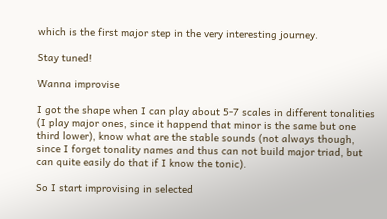which is the first major step in the very interesting journey.

Stay tuned!

Wanna improvise

I got the shape when I can play about 5-7 scales in different tonalities (I play major ones, since it happend that minor is the same but one third lower), know what are the stable sounds (not always though, since I forget tonality names and thus can not build major triad, but can quite easily do that if I know the tonic).

So I start improvising in selected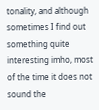tonality, and although sometimes I find out something quite interesting imho, most of the time it does not sound the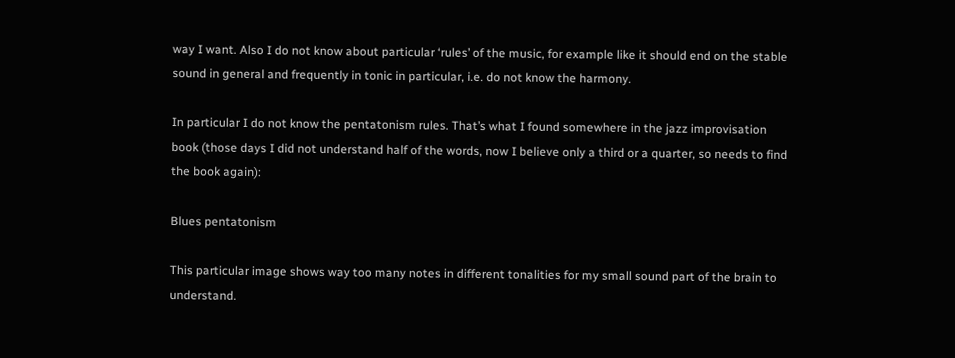way I want. Also I do not know about particular ‘rules’ of the music, for example like it should end on the stable sound in general and frequently in tonic in particular, i.e. do not know the harmony.

In particular I do not know the pentatonism rules. That’s what I found somewhere in the jazz improvisation book (those days I did not understand half of the words, now I believe only a third or a quarter, so needs to find the book again):

Blues pentatonism

This particular image shows way too many notes in different tonalities for my small sound part of the brain to understand.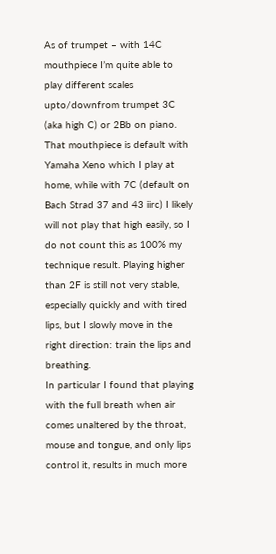As of trumpet – with 14C mouthpiece I’m quite able to play different scales upto/downfrom trumpet 3C (aka high C) or 2Bb on piano. That mouthpiece is default with Yamaha Xeno which I play at home, while with 7C (default on Bach Strad 37 and 43 iirc) I likely will not play that high easily, so I do not count this as 100% my technique result. Playing higher than 2F is still not very stable, especially quickly and with tired lips, but I slowly move in the right direction: train the lips and breathing.
In particular I found that playing with the full breath when air comes unaltered by the throat, mouse and tongue, and only lips control it, results in much more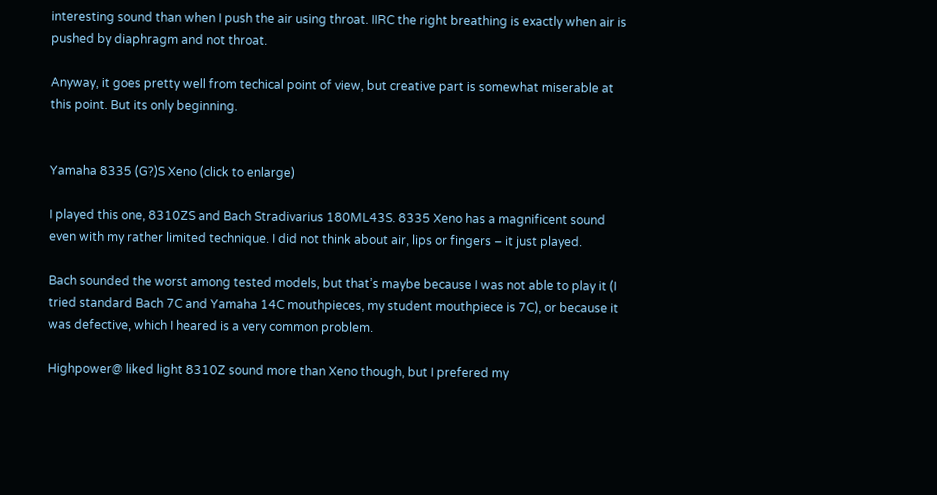interesting sound than when I push the air using throat. IIRC the right breathing is exactly when air is pushed by diaphragm and not throat.

Anyway, it goes pretty well from techical point of view, but creative part is somewhat miserable at this point. But its only beginning.


Yamaha 8335 (G?)S Xeno (click to enlarge)

I played this one, 8310ZS and Bach Stradivarius 180ML43S. 8335 Xeno has a magnificent sound even with my rather limited technique. I did not think about air, lips or fingers – it just played.

Bach sounded the worst among tested models, but that’s maybe because I was not able to play it (I tried standard Bach 7C and Yamaha 14C mouthpieces, my student mouthpiece is 7C), or because it was defective, which I heared is a very common problem.

Highpower@ liked light 8310Z sound more than Xeno though, but I prefered my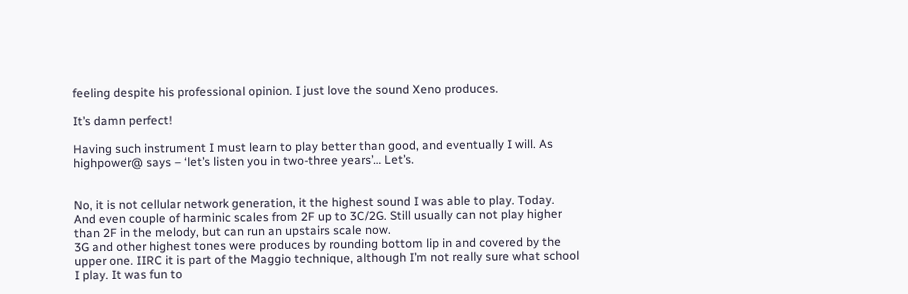feeling despite his professional opinion. I just love the sound Xeno produces.

It’s damn perfect!

Having such instrument I must learn to play better than good, and eventually I will. As highpower@ says – ‘let’s listen you in two-three years’… Let’s.


No, it is not cellular network generation, it the highest sound I was able to play. Today.
And even couple of harminic scales from 2F up to 3C/2G. Still usually can not play higher than 2F in the melody, but can run an upstairs scale now.
3G and other highest tones were produces by rounding bottom lip in and covered by the upper one. IIRC it is part of the Maggio technique, although I’m not really sure what school I play. It was fun to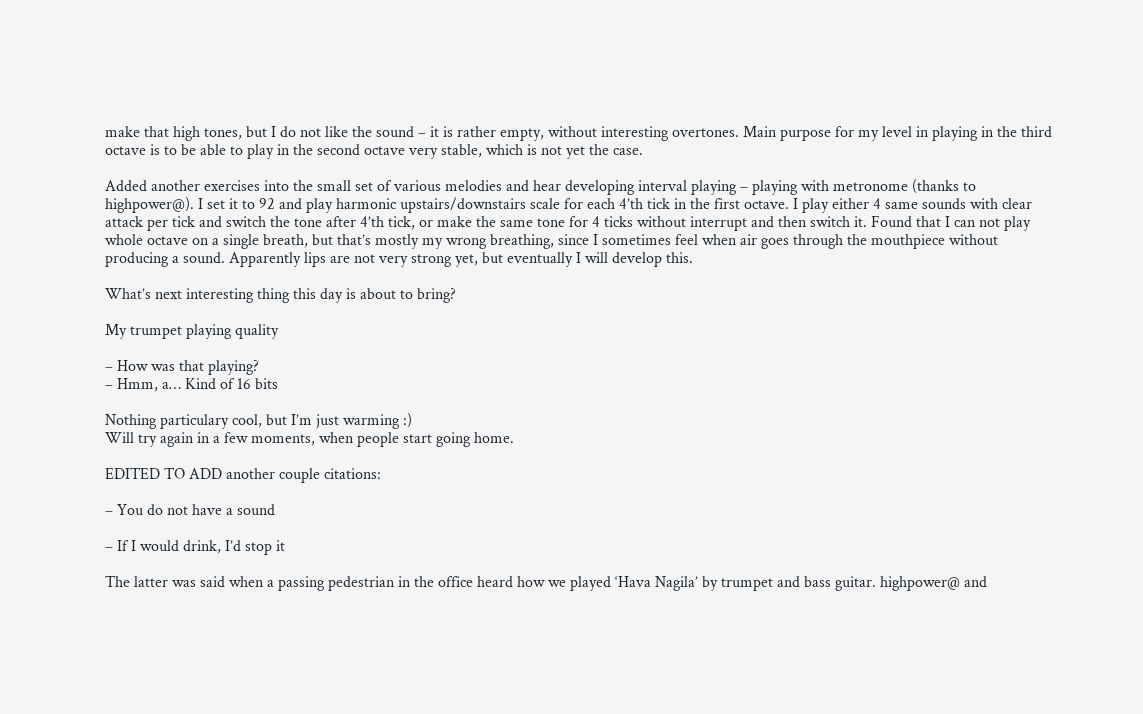make that high tones, but I do not like the sound – it is rather empty, without interesting overtones. Main purpose for my level in playing in the third octave is to be able to play in the second octave very stable, which is not yet the case.

Added another exercises into the small set of various melodies and hear developing interval playing – playing with metronome (thanks to highpower@). I set it to 92 and play harmonic upstairs/downstairs scale for each 4’th tick in the first octave. I play either 4 same sounds with clear attack per tick and switch the tone after 4’th tick, or make the same tone for 4 ticks without interrupt and then switch it. Found that I can not play whole octave on a single breath, but that’s mostly my wrong breathing, since I sometimes feel when air goes through the mouthpiece without producing a sound. Apparently lips are not very strong yet, but eventually I will develop this.

What’s next interesting thing this day is about to bring?

My trumpet playing quality

– How was that playing?
– Hmm, a… Kind of 16 bits

Nothing particulary cool, but I’m just warming :)
Will try again in a few moments, when people start going home.

EDITED TO ADD another couple citations:

– You do not have a sound

– If I would drink, I’d stop it

The latter was said when a passing pedestrian in the office heard how we played ‘Hava Nagila’ by trumpet and bass guitar. highpower@ and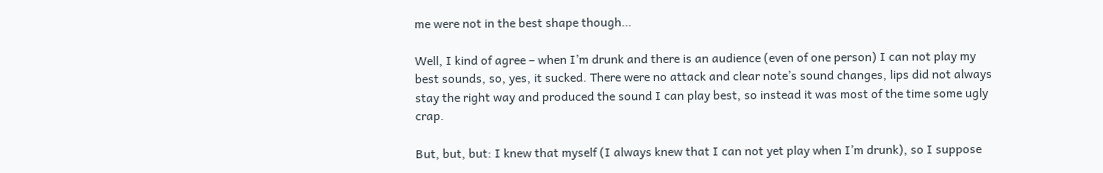me were not in the best shape though…

Well, I kind of agree – when I’m drunk and there is an audience (even of one person) I can not play my best sounds, so, yes, it sucked. There were no attack and clear note’s sound changes, lips did not always stay the right way and produced the sound I can play best, so instead it was most of the time some ugly crap.

But, but, but: I knew that myself (I always knew that I can not yet play when I’m drunk), so I suppose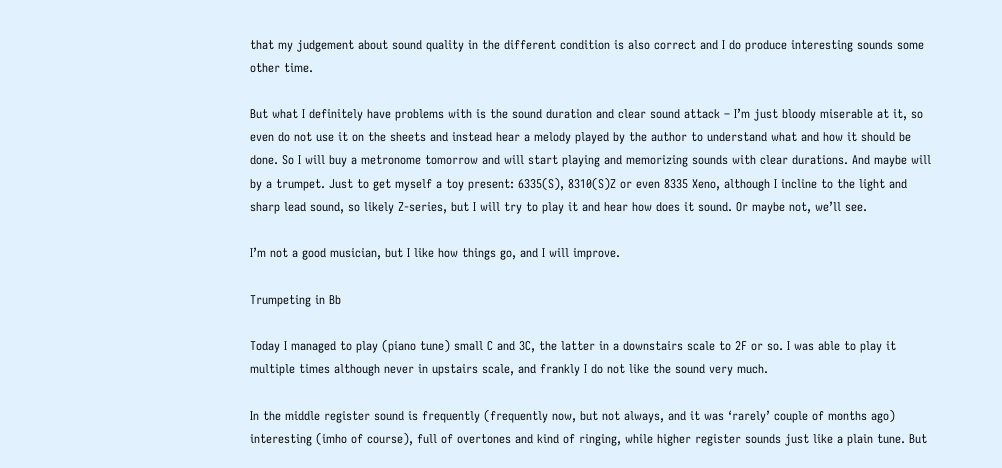that my judgement about sound quality in the different condition is also correct and I do produce interesting sounds some other time.

But what I definitely have problems with is the sound duration and clear sound attack – I’m just bloody miserable at it, so even do not use it on the sheets and instead hear a melody played by the author to understand what and how it should be done. So I will buy a metronome tomorrow and will start playing and memorizing sounds with clear durations. And maybe will by a trumpet. Just to get myself a toy present: 6335(S), 8310(S)Z or even 8335 Xeno, although I incline to the light and sharp lead sound, so likely Z-series, but I will try to play it and hear how does it sound. Or maybe not, we’ll see.

I’m not a good musician, but I like how things go, and I will improve.

Trumpeting in Bb

Today I managed to play (piano tune) small C and 3C, the latter in a downstairs scale to 2F or so. I was able to play it multiple times although never in upstairs scale, and frankly I do not like the sound very much.

In the middle register sound is frequently (frequently now, but not always, and it was ‘rarely’ couple of months ago) interesting (imho of course), full of overtones and kind of ringing, while higher register sounds just like a plain tune. But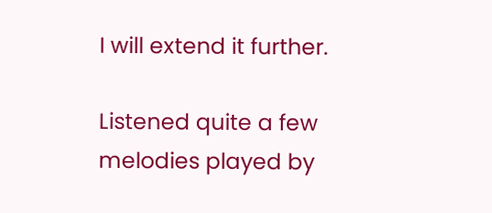I will extend it further.

Listened quite a few melodies played by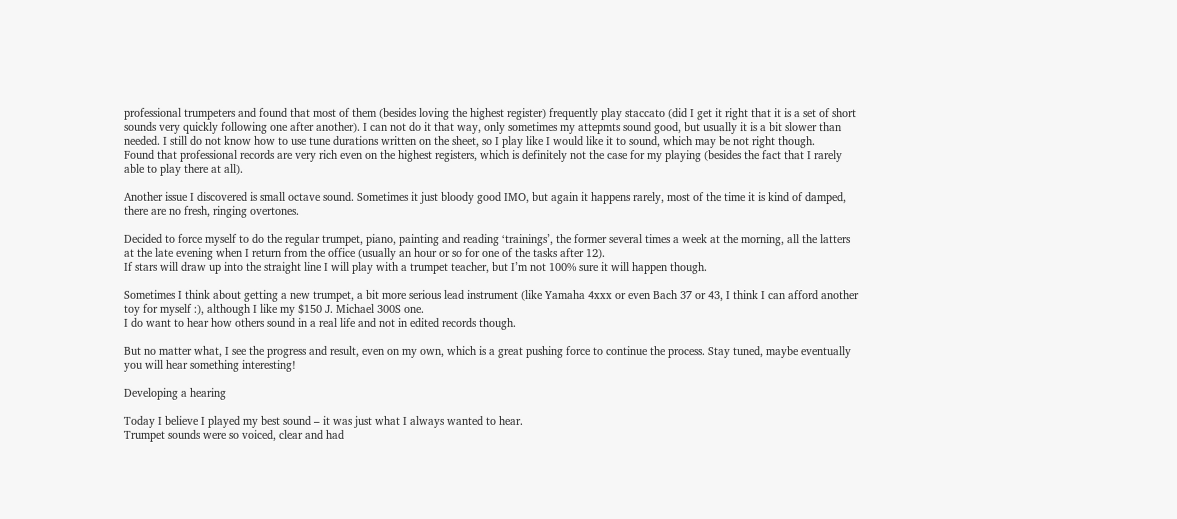professional trumpeters and found that most of them (besides loving the highest register) frequently play staccato (did I get it right that it is a set of short sounds very quickly following one after another). I can not do it that way, only sometimes my attepmts sound good, but usually it is a bit slower than needed. I still do not know how to use tune durations written on the sheet, so I play like I would like it to sound, which may be not right though.
Found that professional records are very rich even on the highest registers, which is definitely not the case for my playing (besides the fact that I rarely able to play there at all).

Another issue I discovered is small octave sound. Sometimes it just bloody good IMO, but again it happens rarely, most of the time it is kind of damped, there are no fresh, ringing overtones.

Decided to force myself to do the regular trumpet, piano, painting and reading ‘trainings’, the former several times a week at the morning, all the latters at the late evening when I return from the office (usually an hour or so for one of the tasks after 12).
If stars will draw up into the straight line I will play with a trumpet teacher, but I’m not 100% sure it will happen though.

Sometimes I think about getting a new trumpet, a bit more serious lead instrument (like Yamaha 4xxx or even Bach 37 or 43, I think I can afford another toy for myself :), although I like my $150 J. Michael 300S one.
I do want to hear how others sound in a real life and not in edited records though.

But no matter what, I see the progress and result, even on my own, which is a great pushing force to continue the process. Stay tuned, maybe eventually you will hear something interesting!

Developing a hearing

Today I believe I played my best sound – it was just what I always wanted to hear.
Trumpet sounds were so voiced, clear and had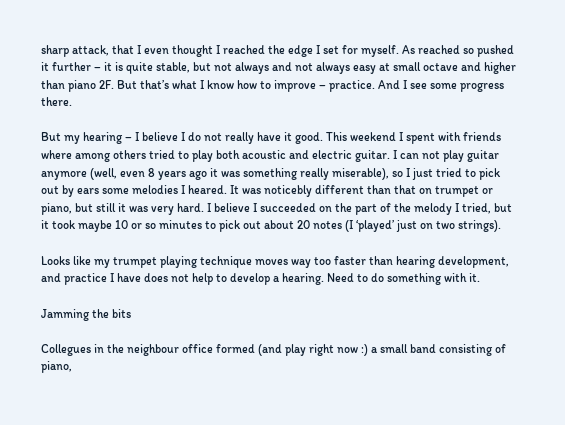sharp attack, that I even thought I reached the edge I set for myself. As reached so pushed it further – it is quite stable, but not always and not always easy at small octave and higher than piano 2F. But that’s what I know how to improve – practice. And I see some progress there.

But my hearing – I believe I do not really have it good. This weekend I spent with friends where among others tried to play both acoustic and electric guitar. I can not play guitar anymore (well, even 8 years ago it was something really miserable), so I just tried to pick out by ears some melodies I heared. It was noticebly different than that on trumpet or piano, but still it was very hard. I believe I succeeded on the part of the melody I tried, but it took maybe 10 or so minutes to pick out about 20 notes (I ‘played’ just on two strings).

Looks like my trumpet playing technique moves way too faster than hearing development, and practice I have does not help to develop a hearing. Need to do something with it.

Jamming the bits

Collegues in the neighbour office formed (and play right now :) a small band consisting of piano,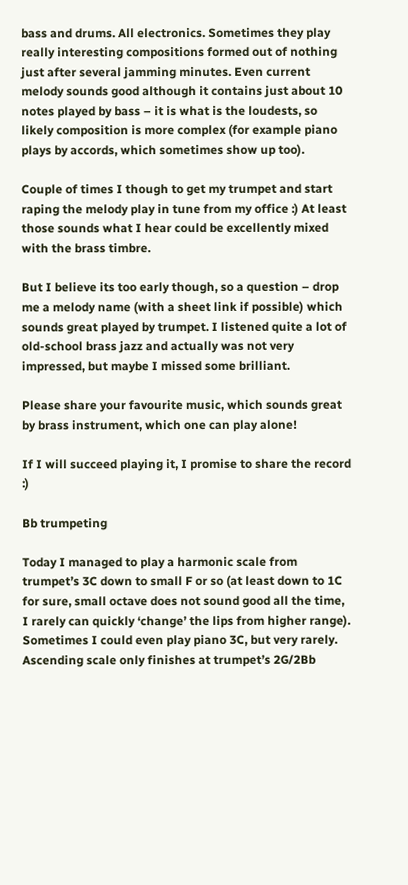bass and drums. All electronics. Sometimes they play really interesting compositions formed out of nothing just after several jamming minutes. Even current melody sounds good although it contains just about 10 notes played by bass – it is what is the loudests, so likely composition is more complex (for example piano plays by accords, which sometimes show up too).

Couple of times I though to get my trumpet and start raping the melody play in tune from my office :) At least those sounds what I hear could be excellently mixed with the brass timbre.

But I believe its too early though, so a question – drop me a melody name (with a sheet link if possible) which sounds great played by trumpet. I listened quite a lot of old-school brass jazz and actually was not very impressed, but maybe I missed some brilliant.

Please share your favourite music, which sounds great by brass instrument, which one can play alone!

If I will succeed playing it, I promise to share the record :)

Bb trumpeting

Today I managed to play a harmonic scale from trumpet’s 3C down to small F or so (at least down to 1C for sure, small octave does not sound good all the time, I rarely can quickly ‘change’ the lips from higher range). Sometimes I could even play piano 3C, but very rarely. Ascending scale only finishes at trumpet’s 2G/2Bb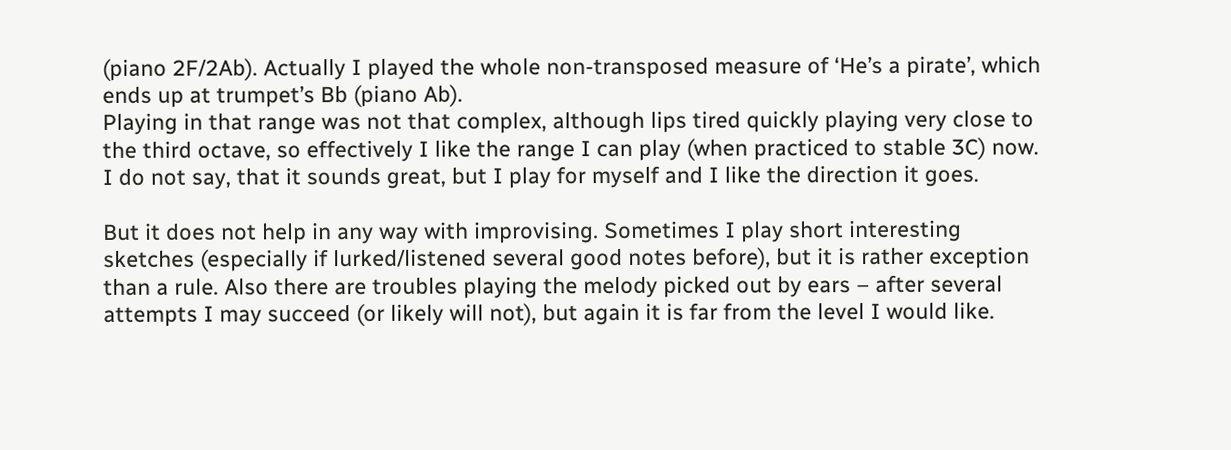(piano 2F/2Ab). Actually I played the whole non-transposed measure of ‘He’s a pirate’, which ends up at trumpet’s Bb (piano Ab).
Playing in that range was not that complex, although lips tired quickly playing very close to the third octave, so effectively I like the range I can play (when practiced to stable 3C) now. I do not say, that it sounds great, but I play for myself and I like the direction it goes.

But it does not help in any way with improvising. Sometimes I play short interesting sketches (especially if lurked/listened several good notes before), but it is rather exception than a rule. Also there are troubles playing the melody picked out by ears – after several attempts I may succeed (or likely will not), but again it is far from the level I would like.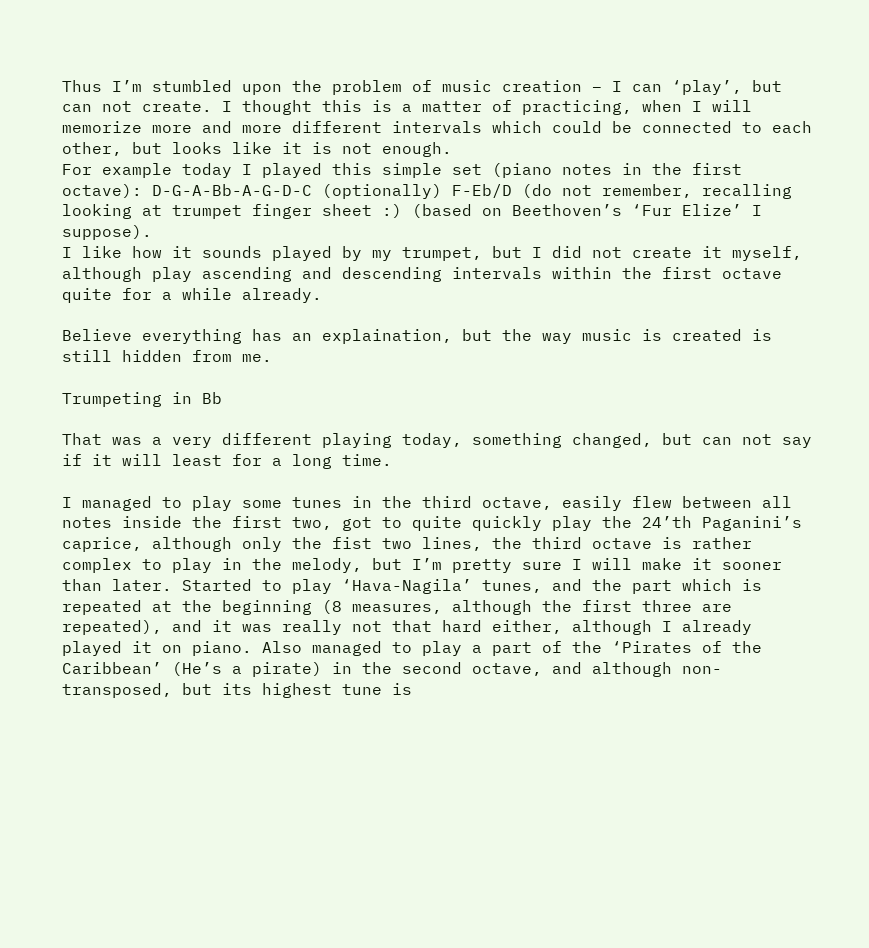Thus I’m stumbled upon the problem of music creation – I can ‘play’, but can not create. I thought this is a matter of practicing, when I will memorize more and more different intervals which could be connected to each other, but looks like it is not enough.
For example today I played this simple set (piano notes in the first octave): D-G-A-Bb-A-G-D-C (optionally) F-Eb/D (do not remember, recalling looking at trumpet finger sheet :) (based on Beethoven’s ‘Fur Elize’ I suppose).
I like how it sounds played by my trumpet, but I did not create it myself, although play ascending and descending intervals within the first octave quite for a while already.

Believe everything has an explaination, but the way music is created is still hidden from me.

Trumpeting in Bb

That was a very different playing today, something changed, but can not say if it will least for a long time.

I managed to play some tunes in the third octave, easily flew between all notes inside the first two, got to quite quickly play the 24’th Paganini’s caprice, although only the fist two lines, the third octave is rather complex to play in the melody, but I’m pretty sure I will make it sooner than later. Started to play ‘Hava-Nagila’ tunes, and the part which is repeated at the beginning (8 measures, although the first three are repeated), and it was really not that hard either, although I already played it on piano. Also managed to play a part of the ‘Pirates of the Caribbean’ (He’s a pirate) in the second octave, and although non-transposed, but its highest tune is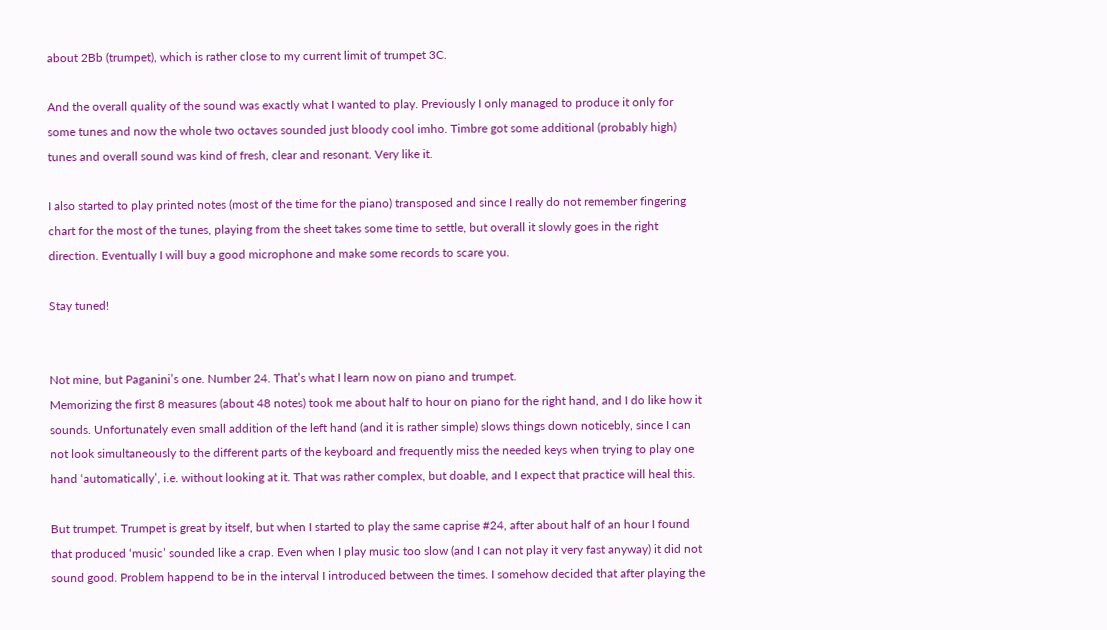about 2Bb (trumpet), which is rather close to my current limit of trumpet 3C.

And the overall quality of the sound was exactly what I wanted to play. Previously I only managed to produce it only for some tunes and now the whole two octaves sounded just bloody cool imho. Timbre got some additional (probably high) tunes and overall sound was kind of fresh, clear and resonant. Very like it.

I also started to play printed notes (most of the time for the piano) transposed and since I really do not remember fingering chart for the most of the tunes, playing from the sheet takes some time to settle, but overall it slowly goes in the right direction. Eventually I will buy a good microphone and make some records to scare you.

Stay tuned!


Not mine, but Paganini’s one. Number 24. That’s what I learn now on piano and trumpet.
Memorizing the first 8 measures (about 48 notes) took me about half to hour on piano for the right hand, and I do like how it sounds. Unfortunately even small addition of the left hand (and it is rather simple) slows things down noticebly, since I can not look simultaneously to the different parts of the keyboard and frequently miss the needed keys when trying to play one hand ‘automatically’, i.e. without looking at it. That was rather complex, but doable, and I expect that practice will heal this.

But trumpet. Trumpet is great by itself, but when I started to play the same caprise #24, after about half of an hour I found that produced ‘music’ sounded like a crap. Even when I play music too slow (and I can not play it very fast anyway) it did not sound good. Problem happend to be in the interval I introduced between the times. I somehow decided that after playing the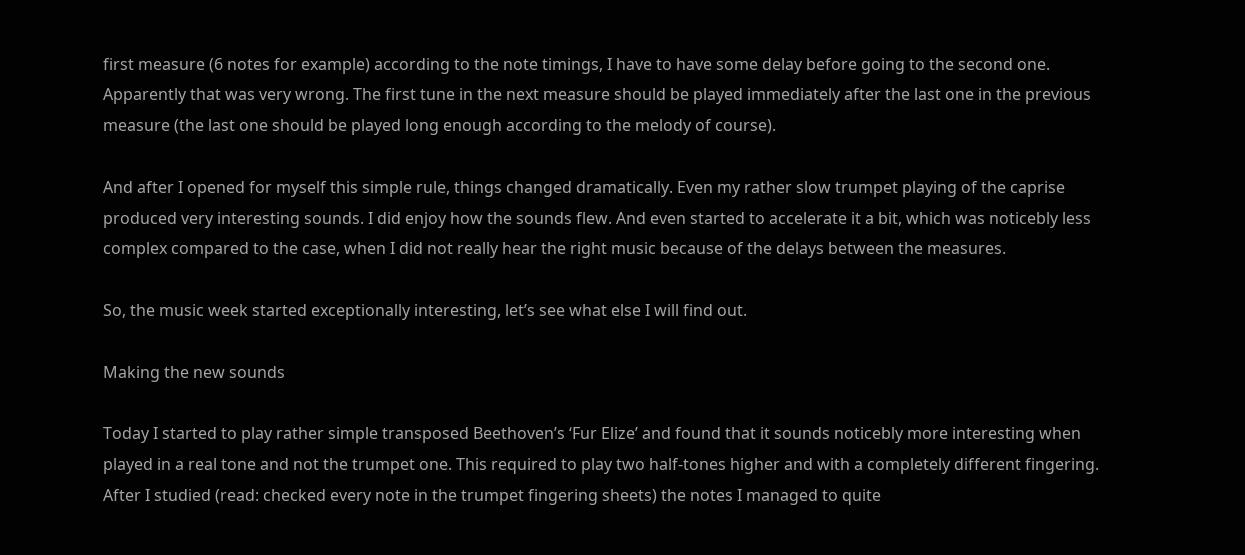first measure (6 notes for example) according to the note timings, I have to have some delay before going to the second one. Apparently that was very wrong. The first tune in the next measure should be played immediately after the last one in the previous measure (the last one should be played long enough according to the melody of course).

And after I opened for myself this simple rule, things changed dramatically. Even my rather slow trumpet playing of the caprise produced very interesting sounds. I did enjoy how the sounds flew. And even started to accelerate it a bit, which was noticebly less complex compared to the case, when I did not really hear the right music because of the delays between the measures.

So, the music week started exceptionally interesting, let’s see what else I will find out.

Making the new sounds

Today I started to play rather simple transposed Beethoven’s ‘Fur Elize’ and found that it sounds noticebly more interesting when played in a real tone and not the trumpet one. This required to play two half-tones higher and with a completely different fingering.
After I studied (read: checked every note in the trumpet fingering sheets) the notes I managed to quite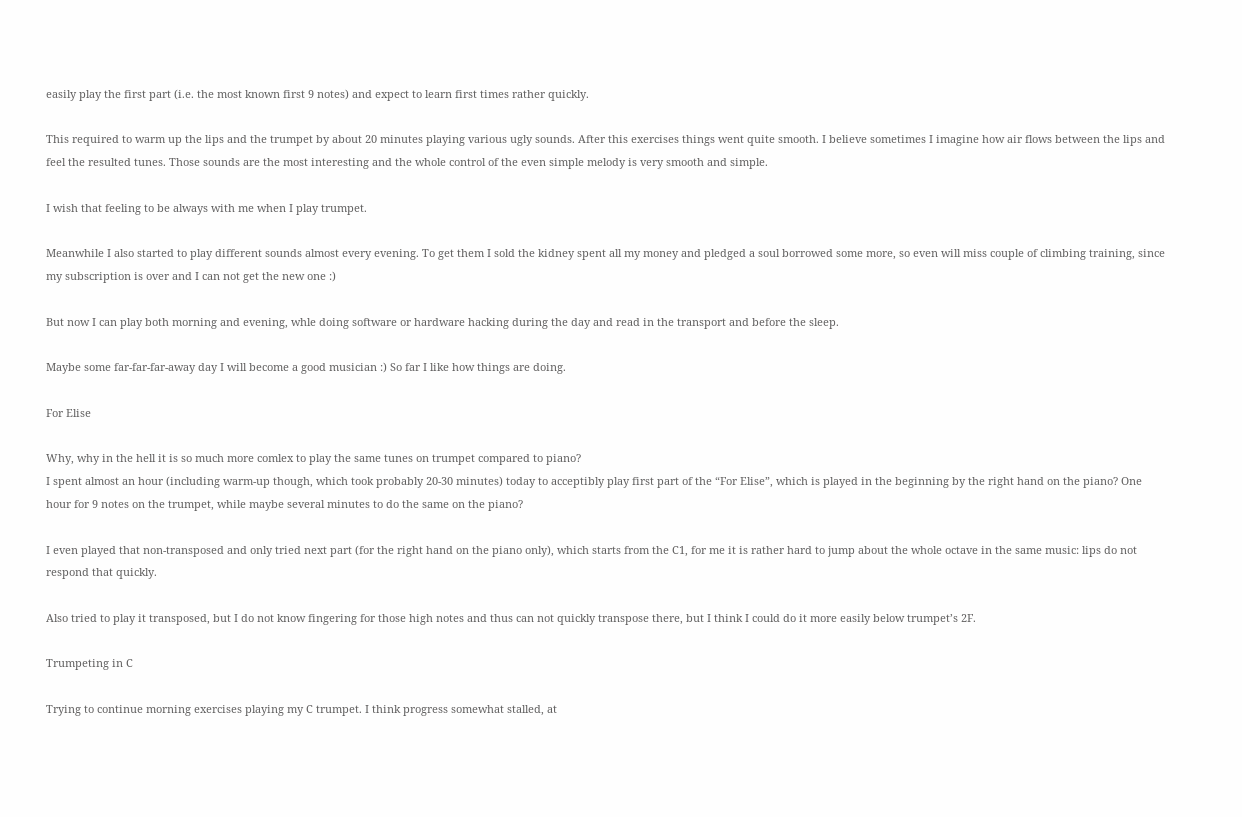easily play the first part (i.e. the most known first 9 notes) and expect to learn first times rather quickly.

This required to warm up the lips and the trumpet by about 20 minutes playing various ugly sounds. After this exercises things went quite smooth. I believe sometimes I imagine how air flows between the lips and feel the resulted tunes. Those sounds are the most interesting and the whole control of the even simple melody is very smooth and simple.

I wish that feeling to be always with me when I play trumpet.

Meanwhile I also started to play different sounds almost every evening. To get them I sold the kidney spent all my money and pledged a soul borrowed some more, so even will miss couple of climbing training, since my subscription is over and I can not get the new one :)

But now I can play both morning and evening, whle doing software or hardware hacking during the day and read in the transport and before the sleep.

Maybe some far-far-far-away day I will become a good musician :) So far I like how things are doing.

For Elise

Why, why in the hell it is so much more comlex to play the same tunes on trumpet compared to piano?
I spent almost an hour (including warm-up though, which took probably 20-30 minutes) today to acceptibly play first part of the “For Elise”, which is played in the beginning by the right hand on the piano? One hour for 9 notes on the trumpet, while maybe several minutes to do the same on the piano?

I even played that non-transposed and only tried next part (for the right hand on the piano only), which starts from the C1, for me it is rather hard to jump about the whole octave in the same music: lips do not respond that quickly.

Also tried to play it transposed, but I do not know fingering for those high notes and thus can not quickly transpose there, but I think I could do it more easily below trumpet’s 2F.

Trumpeting in C

Trying to continue morning exercises playing my C trumpet. I think progress somewhat stalled, at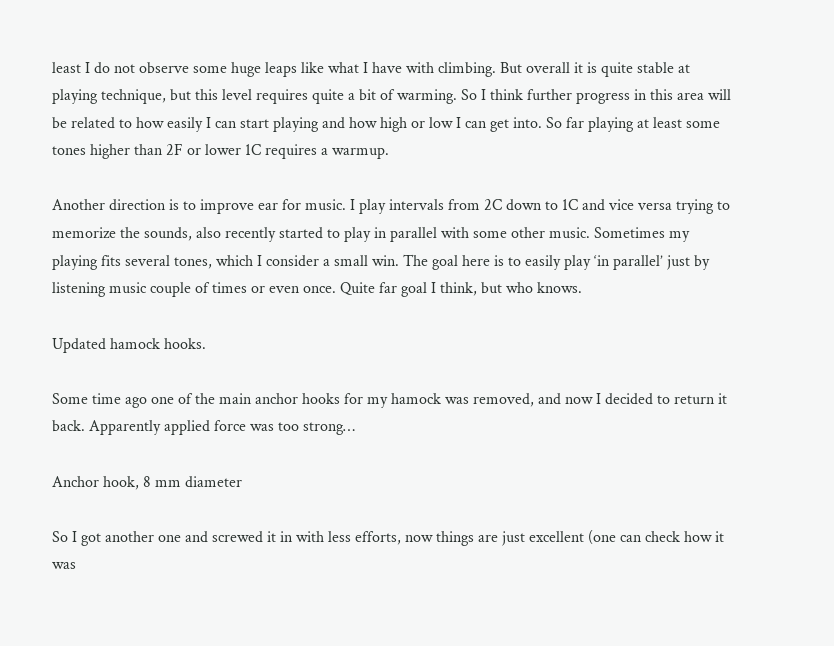least I do not observe some huge leaps like what I have with climbing. But overall it is quite stable at playing technique, but this level requires quite a bit of warming. So I think further progress in this area will be related to how easily I can start playing and how high or low I can get into. So far playing at least some tones higher than 2F or lower 1C requires a warmup.

Another direction is to improve ear for music. I play intervals from 2C down to 1C and vice versa trying to memorize the sounds, also recently started to play in parallel with some other music. Sometimes my playing fits several tones, which I consider a small win. The goal here is to easily play ‘in parallel’ just by listening music couple of times or even once. Quite far goal I think, but who knows.

Updated hamock hooks.

Some time ago one of the main anchor hooks for my hamock was removed, and now I decided to return it back. Apparently applied force was too strong…

Anchor hook, 8 mm diameter

So I got another one and screwed it in with less efforts, now things are just excellent (one can check how it was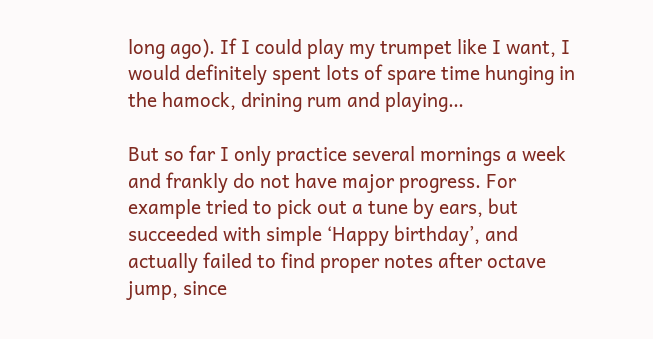long ago). If I could play my trumpet like I want, I would definitely spent lots of spare time hunging in the hamock, drining rum and playing…

But so far I only practice several mornings a week and frankly do not have major progress. For example tried to pick out a tune by ears, but succeeded with simple ‘Happy birthday’, and actually failed to find proper notes after octave jump, since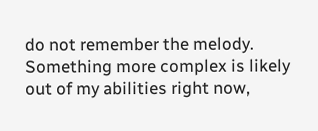do not remember the melody. Something more complex is likely out of my abilities right now,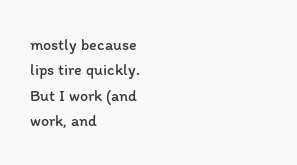mostly because lips tire quickly.
But I work (and work, and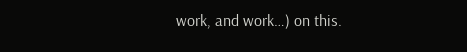work, and work…) on this.